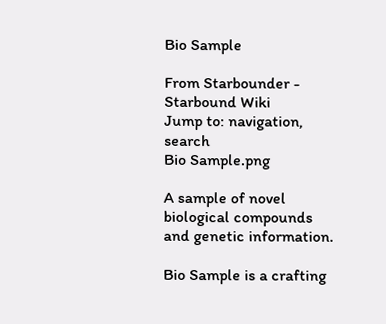Bio Sample

From Starbounder - Starbound Wiki
Jump to: navigation, search
Bio Sample.png

A sample of novel biological compounds and genetic information.

Bio Sample is a crafting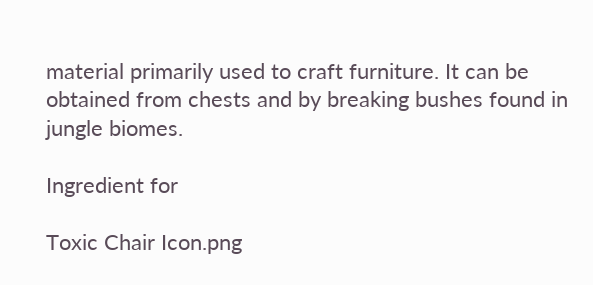material primarily used to craft furniture. It can be obtained from chests and by breaking bushes found in jungle biomes.

Ingredient for

Toxic Chair Icon.png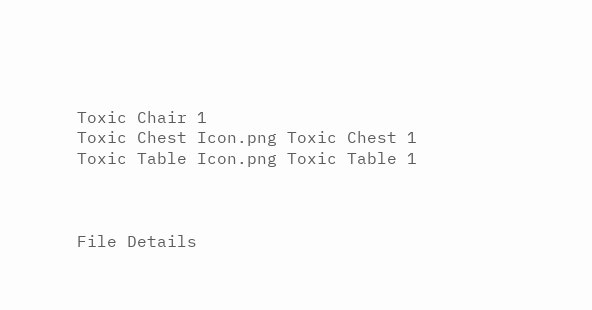Toxic Chair 1
Toxic Chest Icon.png Toxic Chest 1
Toxic Table Icon.png Toxic Table 1



File Details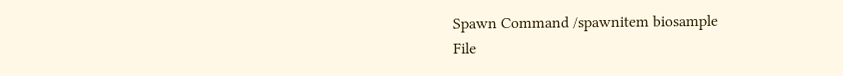Spawn Command /spawnitem biosample
File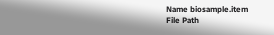Name biosample.item
File Path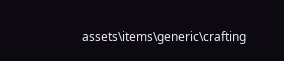assets\items\generic\crafting